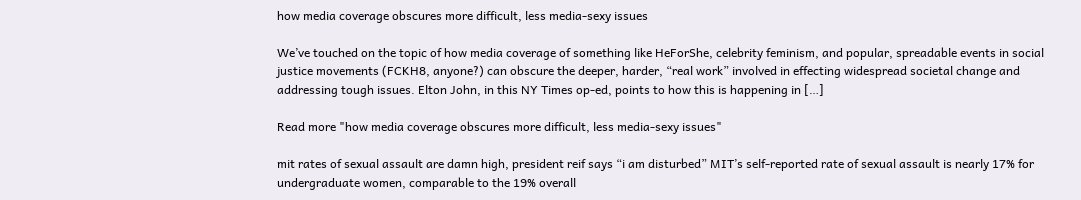how media coverage obscures more difficult, less media-sexy issues

We’ve touched on the topic of how media coverage of something like HeForShe, celebrity feminism, and popular, spreadable events in social justice movements (FCKH8, anyone?) can obscure the deeper, harder, “real work” involved in effecting widespread societal change and addressing tough issues. Elton John, in this NY Times op-ed, points to how this is happening in […]

Read more "how media coverage obscures more difficult, less media-sexy issues"

mit rates of sexual assault are damn high, president reif says “i am disturbed” MIT’s self-reported rate of sexual assault is nearly 17% for undergraduate women, comparable to the 19% overall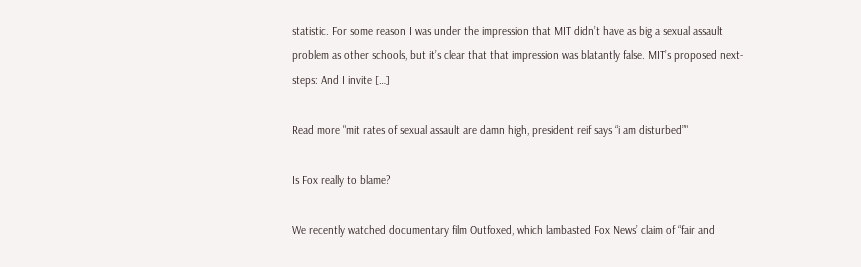statistic. For some reason I was under the impression that MIT didn’t have as big a sexual assault problem as other schools, but it’s clear that that impression was blatantly false. MIT’s proposed next-steps: And I invite […]

Read more "mit rates of sexual assault are damn high, president reif says “i am disturbed”"

Is Fox really to blame?

We recently watched documentary film Outfoxed, which lambasted Fox News’ claim of “fair and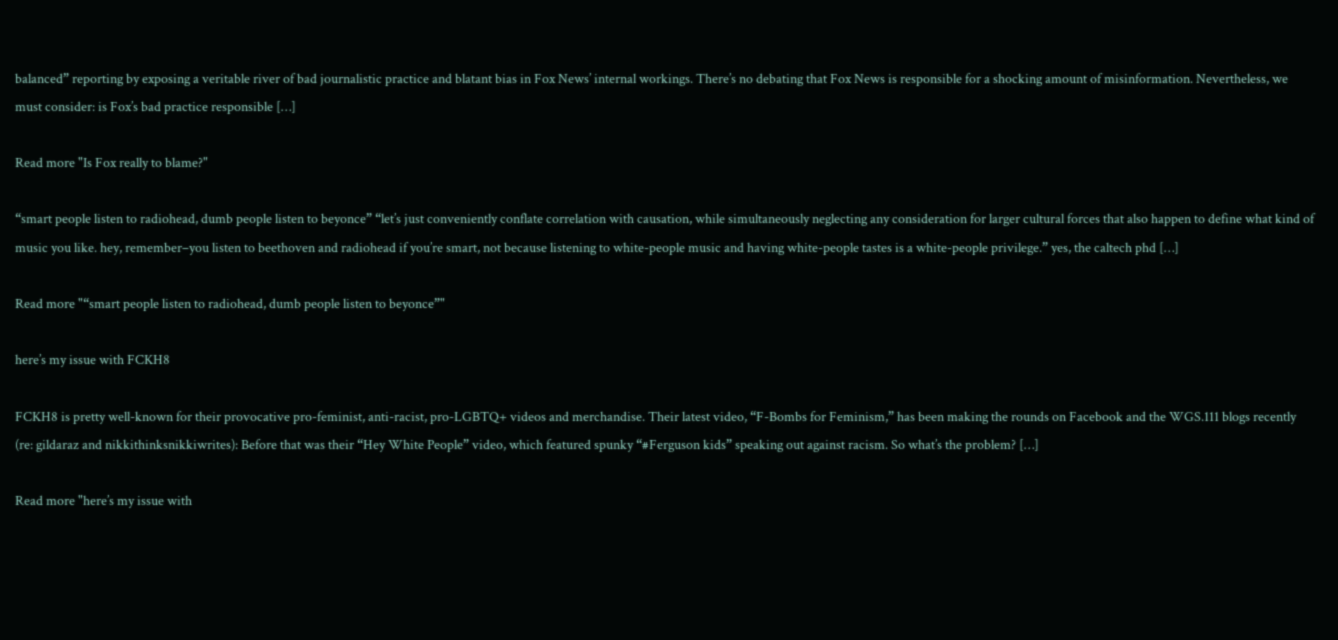balanced” reporting by exposing a veritable river of bad journalistic practice and blatant bias in Fox News’ internal workings. There’s no debating that Fox News is responsible for a shocking amount of misinformation. Nevertheless, we must consider: is Fox’s bad practice responsible […]

Read more "Is Fox really to blame?"

“smart people listen to radiohead, dumb people listen to beyonce” “let’s just conveniently conflate correlation with causation, while simultaneously neglecting any consideration for larger cultural forces that also happen to define what kind of music you like. hey, remember–you listen to beethoven and radiohead if you’re smart, not because listening to white-people music and having white-people tastes is a white-people privilege.” yes, the caltech phd […]

Read more "“smart people listen to radiohead, dumb people listen to beyonce”"

here’s my issue with FCKH8

FCKH8 is pretty well-known for their provocative pro-feminist, anti-racist, pro-LGBTQ+ videos and merchandise. Their latest video, “F-Bombs for Feminism,” has been making the rounds on Facebook and the WGS.111 blogs recently (re: gildaraz and nikkithinksnikkiwrites): Before that was their “Hey White People” video, which featured spunky “#Ferguson kids” speaking out against racism. So what’s the problem? […]

Read more "here’s my issue with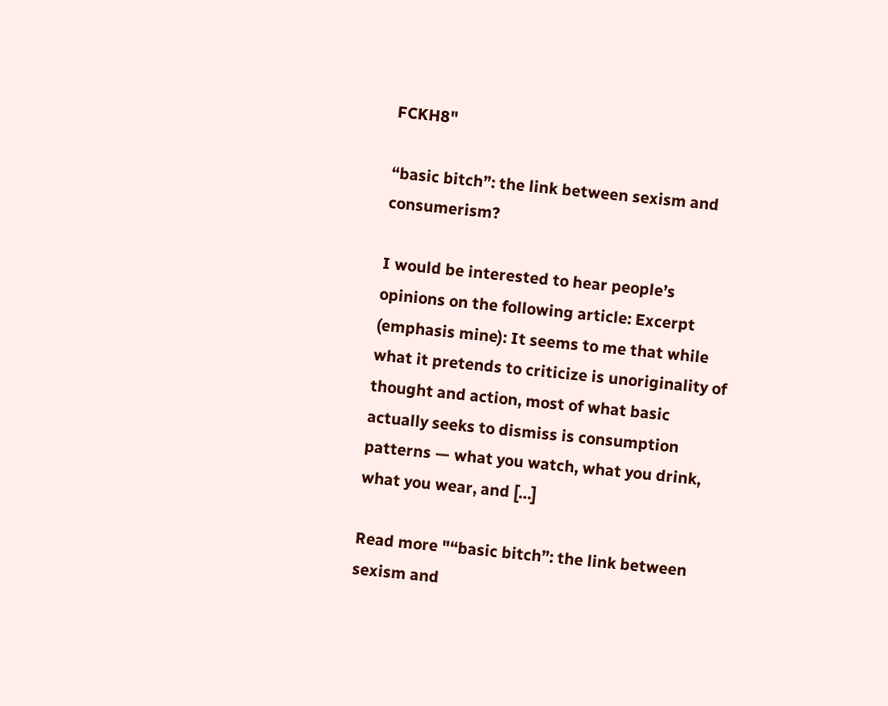FCKH8"

“basic bitch”: the link between sexism and consumerism?

I would be interested to hear people’s opinions on the following article: Excerpt (emphasis mine): It seems to me that while what it pretends to criticize is unoriginality of thought and action, most of what basic actually seeks to dismiss is consumption patterns — what you watch, what you drink, what you wear, and […]

Read more "“basic bitch”: the link between sexism and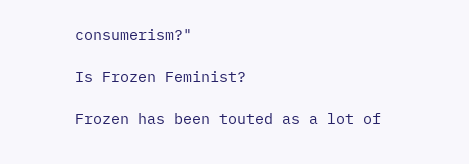consumerism?"

Is Frozen Feminist?

Frozen has been touted as a lot of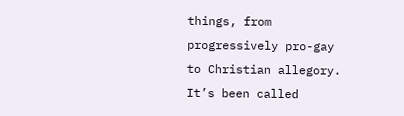things, from progressively pro-gay to Christian allegory. It’s been called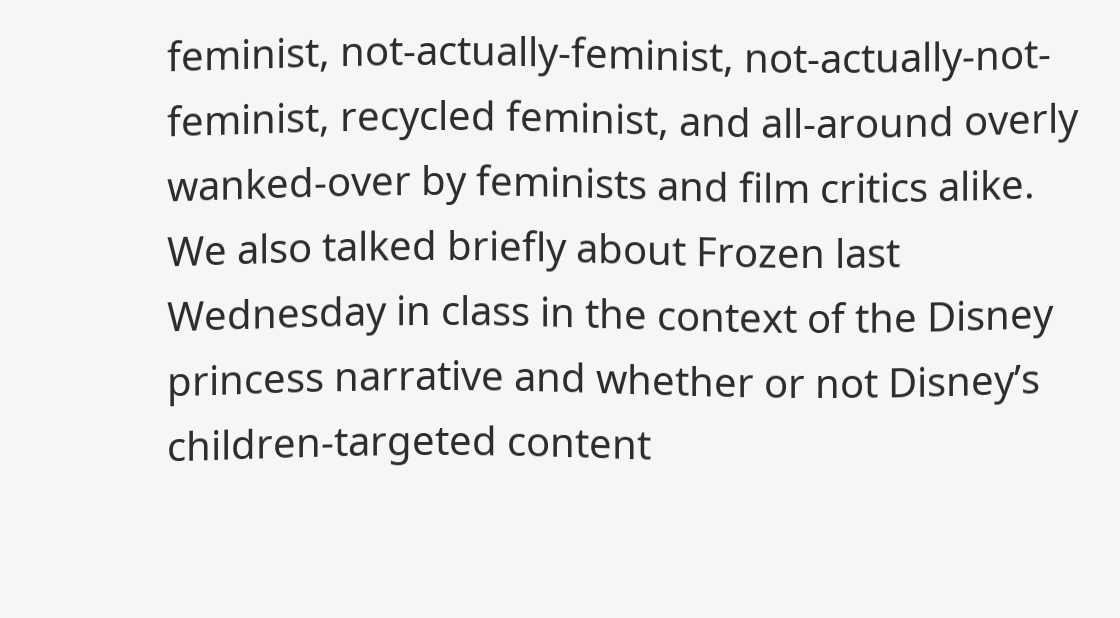feminist, not-actually-feminist, not-actually-not-feminist, recycled feminist, and all-around overly wanked-over by feminists and film critics alike. We also talked briefly about Frozen last Wednesday in class in the context of the Disney princess narrative and whether or not Disney’s children-targeted content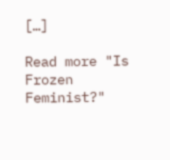[…]

Read more "Is Frozen Feminist?"